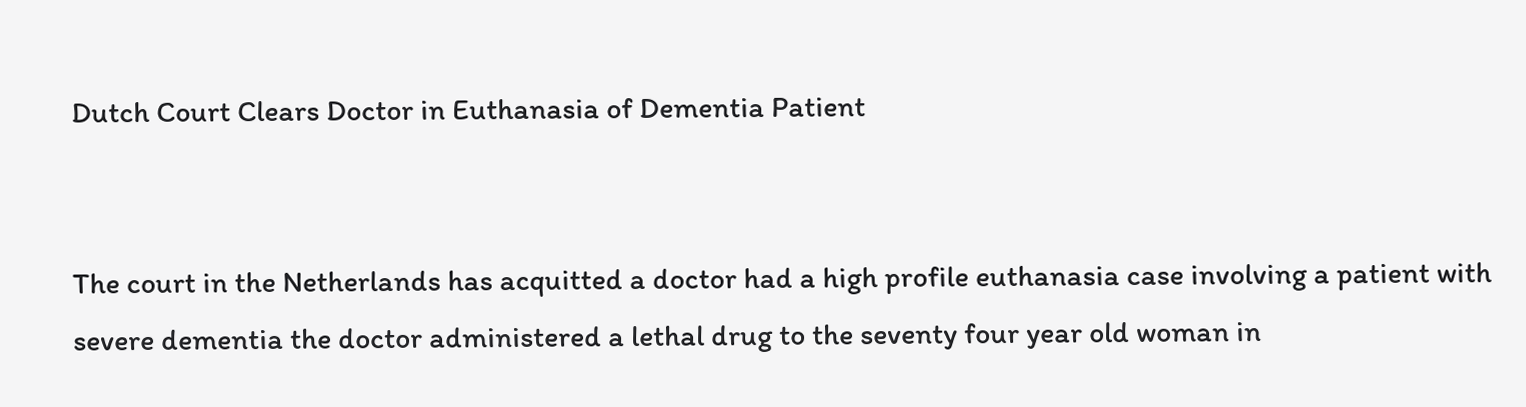Dutch Court Clears Doctor in Euthanasia of Dementia Patient


The court in the Netherlands has acquitted a doctor had a high profile euthanasia case involving a patient with severe dementia the doctor administered a lethal drug to the seventy four year old woman in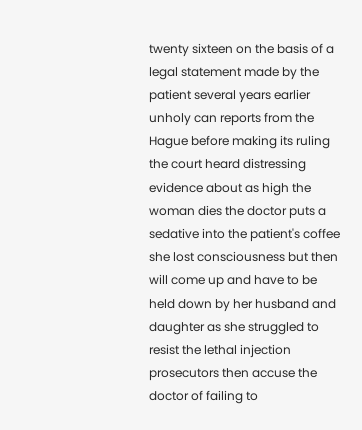twenty sixteen on the basis of a legal statement made by the patient several years earlier unholy can reports from the Hague before making its ruling the court heard distressing evidence about as high the woman dies the doctor puts a sedative into the patient's coffee she lost consciousness but then will come up and have to be held down by her husband and daughter as she struggled to resist the lethal injection prosecutors then accuse the doctor of failing to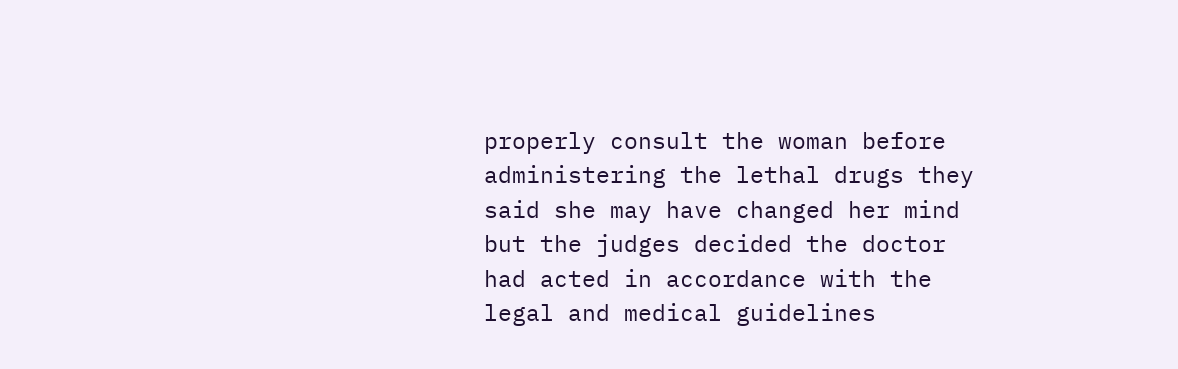properly consult the woman before administering the lethal drugs they said she may have changed her mind but the judges decided the doctor had acted in accordance with the legal and medical guidelines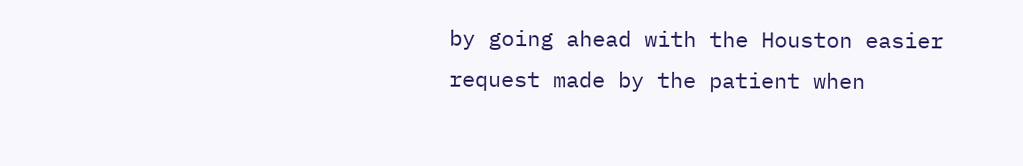by going ahead with the Houston easier request made by the patient when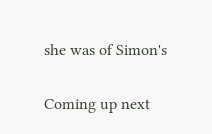she was of Simon's

Coming up next